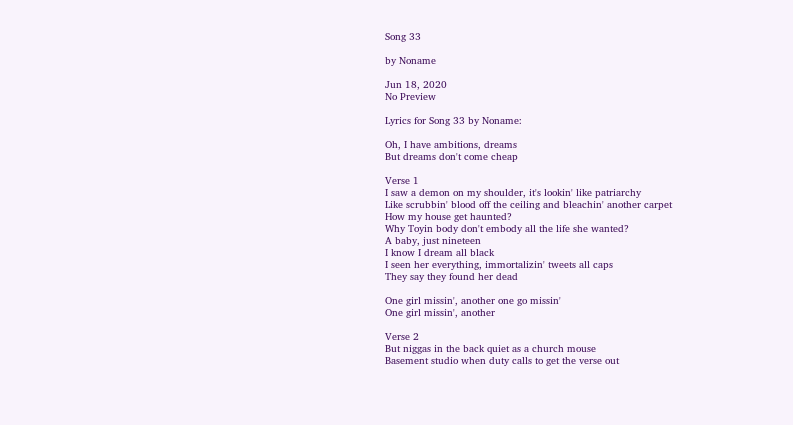Song 33

by Noname

Jun 18, 2020
No Preview

Lyrics for Song 33 by Noname:

Oh, I have ambitions, dreams
But dreams don't come cheap

Verse 1
I saw a demon on my shoulder, it's lookin' like patriarchy
Like scrubbin' blood off the ceiling and bleachin' another carpet
How my house get haunted?
Why Toyin body don't embody all the life she wanted?
A baby, just nineteen
I know I dream all black
I seen her everything, immortalizin' tweets all caps
They say they found her dead

One girl missin', another one go missin'
One girl missin', another

Verse 2
But niggas in the back quiet as a church mouse
Basement studio when duty calls to get the verse out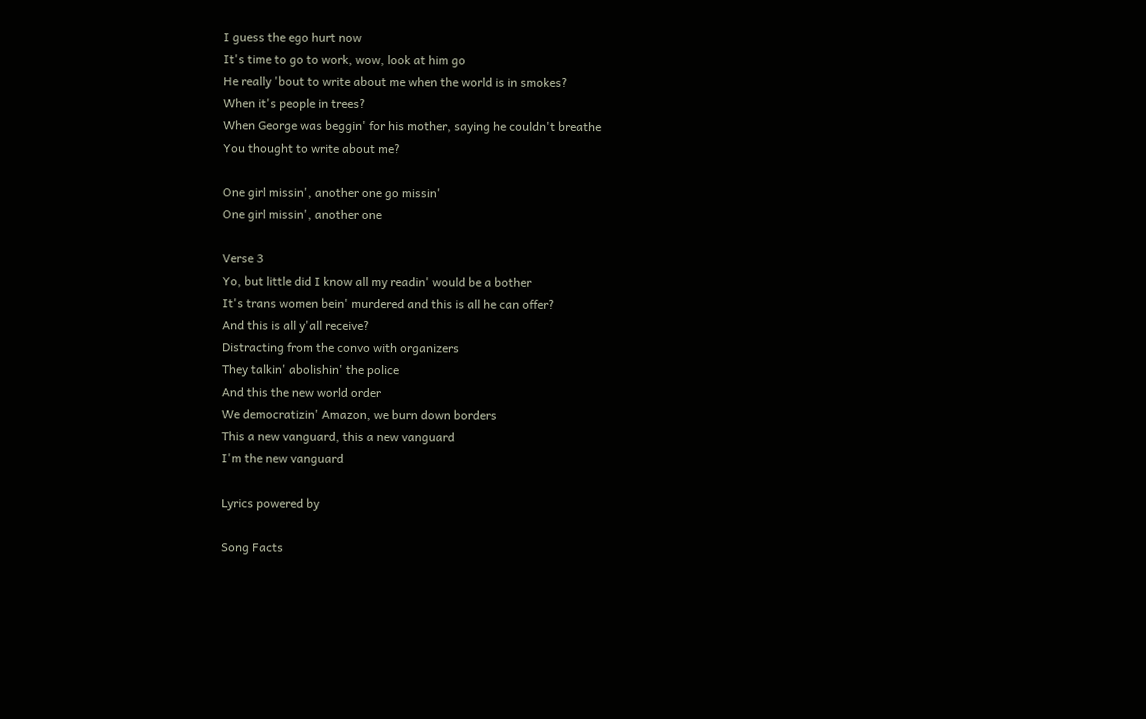I guess the ego hurt now
It's time to go to work, wow, look at him go
He really 'bout to write about me when the world is in smokes?
When it's people in trees?
When George was beggin' for his mother, saying he couldn't breathe
You thought to write about me?

One girl missin', another one go missin'
One girl missin', another one

Verse 3
Yo, but little did I know all my readin' would be a bother
It's trans women bein' murdered and this is all he can offer?
And this is all y'all receive?
Distracting from the convo with organizers
They talkin' abolishin' the police
And this the new world order
We democratizin' Amazon, we burn down borders
This a new vanguard, this a new vanguard
I'm the new vanguard

Lyrics powered by

Song Facts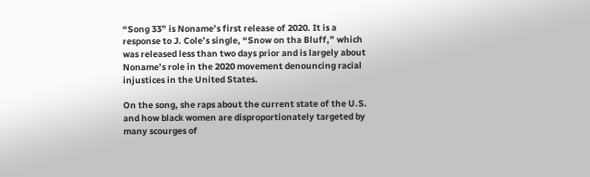“Song 33” is Noname’s first release of 2020. It is a response to J. Cole’s single, “Snow on tha Bluff,” which was released less than two days prior and is largely about Noname’s role in the 2020 movement denouncing racial injustices in the United States.

On the song, she raps about the current state of the U.S. and how black women are disproportionately targeted by many scourges of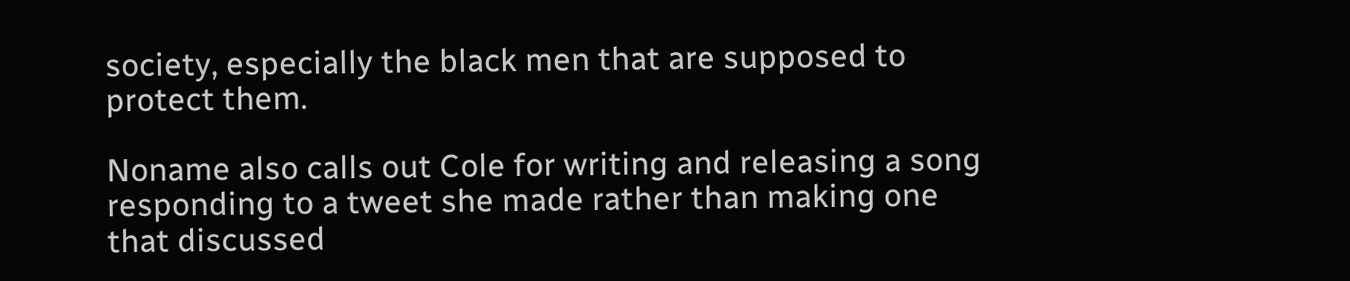society, especially the black men that are supposed to protect them.

Noname also calls out Cole for writing and releasing a song responding to a tweet she made rather than making one that discussed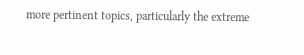more pertinent topics, particularly the extreme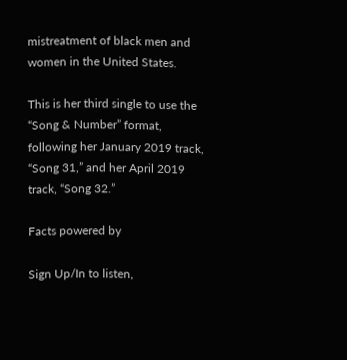mistreatment of black men and women in the United States.

This is her third single to use the “Song & Number” format, following her January 2019 track, “Song 31,” and her April 2019 track, “Song 32.”

Facts powered by

Sign Up/In to listen,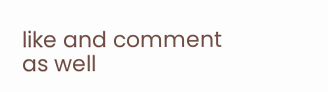like and comment as well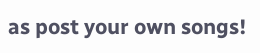as post your own songs!